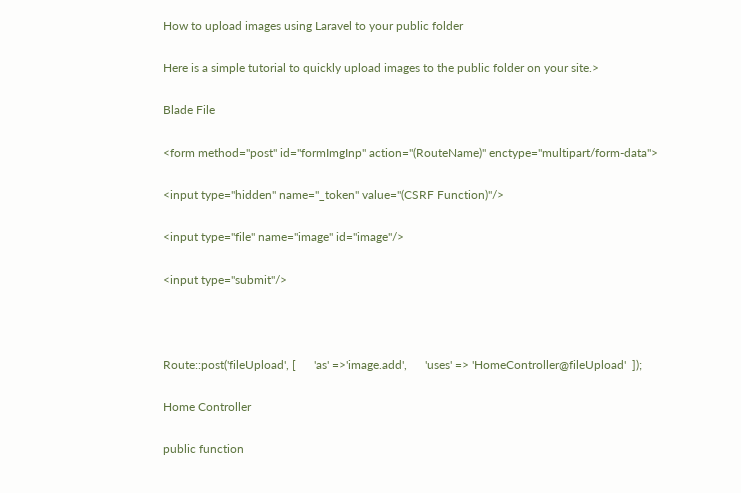How to upload images using Laravel to your public folder

Here is a simple tutorial to quickly upload images to the public folder on your site.>

Blade File

<form method="post" id="formImgInp" action="(RouteName)" enctype="multipart/form-data">

<input type="hidden" name="_token" value="(CSRF Function)"/>

<input type="file" name="image" id="image"/>

<input type="submit"/>



Route::post('fileUpload', [      'as' =>'image.add',      'uses' => 'HomeController@fileUpload'  ]);

Home Controller

public function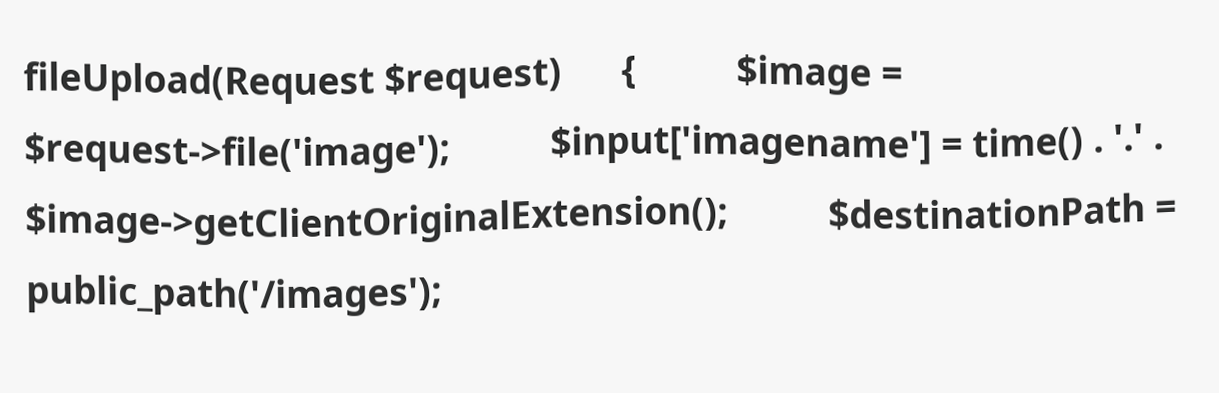fileUpload(Request $request)      {          $image = $request->file('image');          $input['imagename'] = time() . '.' . $image->getClientOriginalExtension();          $destinationPath = public_path('/images');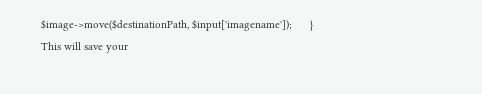$image->move($destinationPath, $input['imagename']);      }
This will save your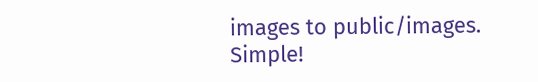images to public/images. Simple!